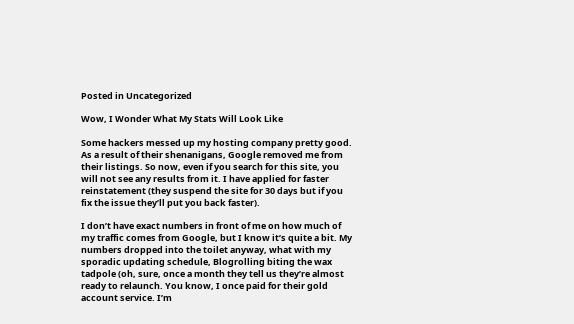Posted in Uncategorized

Wow, I Wonder What My Stats Will Look Like

Some hackers messed up my hosting company pretty good. As a result of their shenanigans, Google removed me from their listings. So now, even if you search for this site, you will not see any results from it. I have applied for faster reinstatement (they suspend the site for 30 days but if you fix the issue they’ll put you back faster).

I don’t have exact numbers in front of me on how much of my traffic comes from Google, but I know it’s quite a bit. My numbers dropped into the toilet anyway, what with my sporadic updating schedule, Blogrolling biting the wax tadpole (oh, sure, once a month they tell us they’re almost ready to relaunch. You know, I once paid for their gold account service. I’m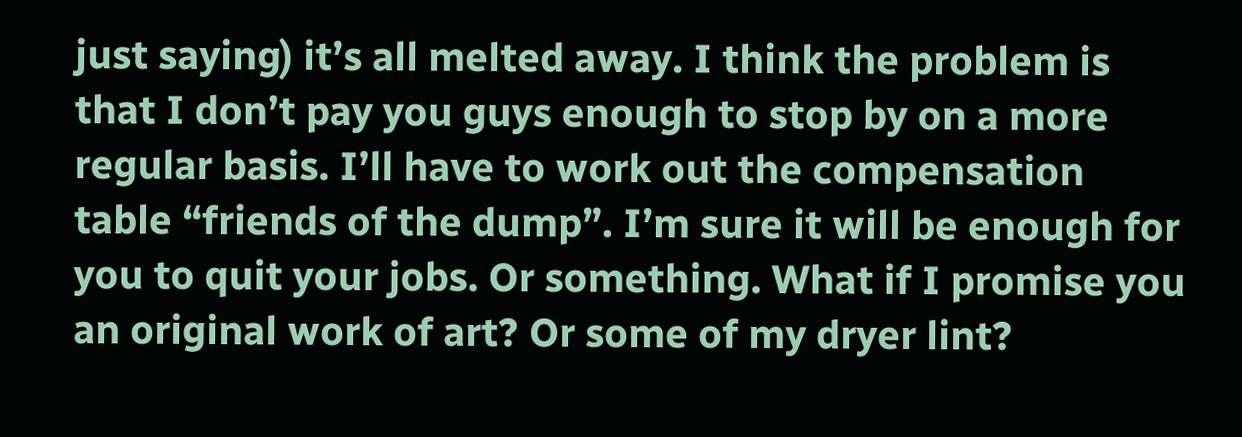just saying) it’s all melted away. I think the problem is that I don’t pay you guys enough to stop by on a more regular basis. I’ll have to work out the compensation table “friends of the dump”. I’m sure it will be enough for you to quit your jobs. Or something. What if I promise you an original work of art? Or some of my dryer lint?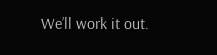We’ll work it out.